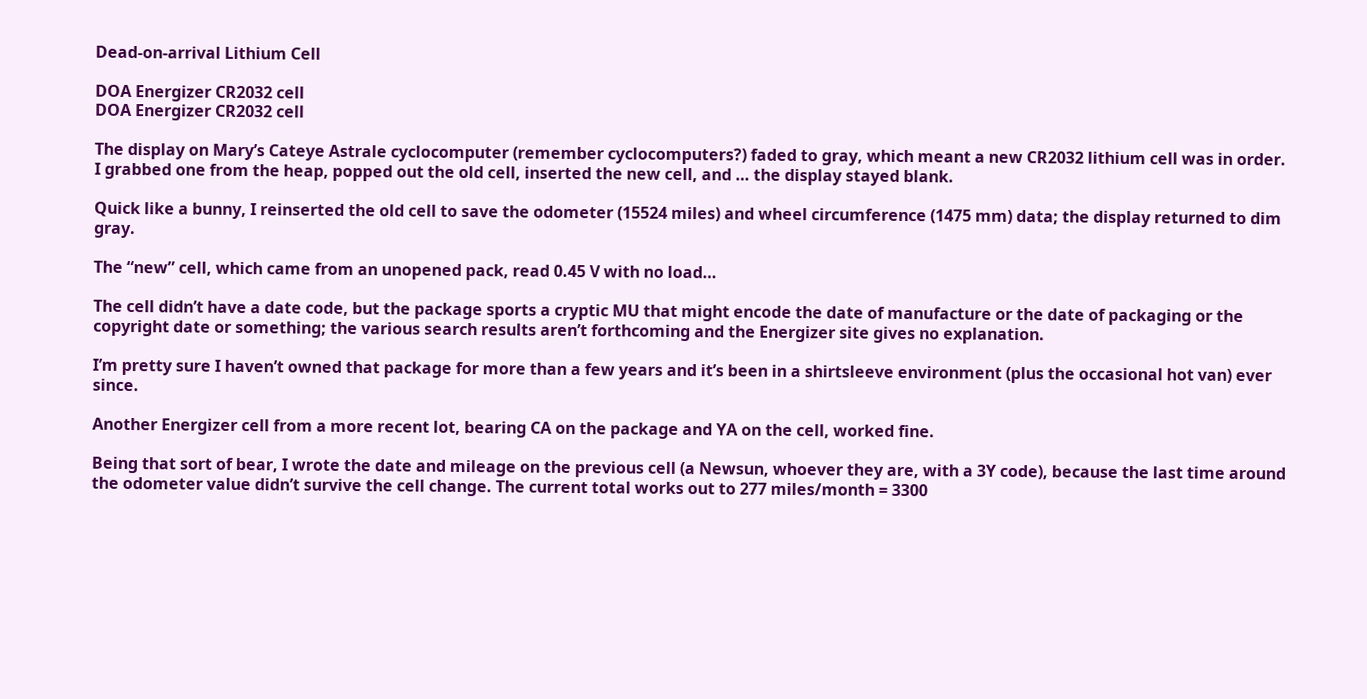Dead-on-arrival Lithium Cell

DOA Energizer CR2032 cell
DOA Energizer CR2032 cell

The display on Mary’s Cateye Astrale cyclocomputer (remember cyclocomputers?) faded to gray, which meant a new CR2032 lithium cell was in order. I grabbed one from the heap, popped out the old cell, inserted the new cell, and … the display stayed blank.

Quick like a bunny, I reinserted the old cell to save the odometer (15524 miles) and wheel circumference (1475 mm) data; the display returned to dim gray.

The “new” cell, which came from an unopened pack, read 0.45 V with no load…

The cell didn’t have a date code, but the package sports a cryptic MU that might encode the date of manufacture or the date of packaging or the copyright date or something; the various search results aren’t forthcoming and the Energizer site gives no explanation.

I’m pretty sure I haven’t owned that package for more than a few years and it’s been in a shirtsleeve environment (plus the occasional hot van) ever since.

Another Energizer cell from a more recent lot, bearing CA on the package and YA on the cell, worked fine.

Being that sort of bear, I wrote the date and mileage on the previous cell (a Newsun, whoever they are, with a 3Y code), because the last time around the odometer value didn’t survive the cell change. The current total works out to 277 miles/month = 3300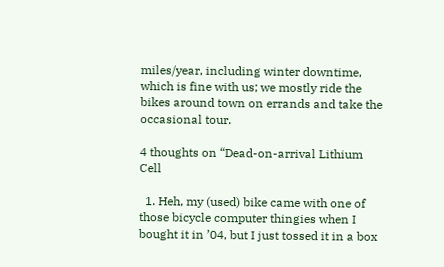miles/year, including winter downtime, which is fine with us; we mostly ride the bikes around town on errands and take the occasional tour.

4 thoughts on “Dead-on-arrival Lithium Cell

  1. Heh, my (used) bike came with one of those bicycle computer thingies when I bought it in ’04, but I just tossed it in a box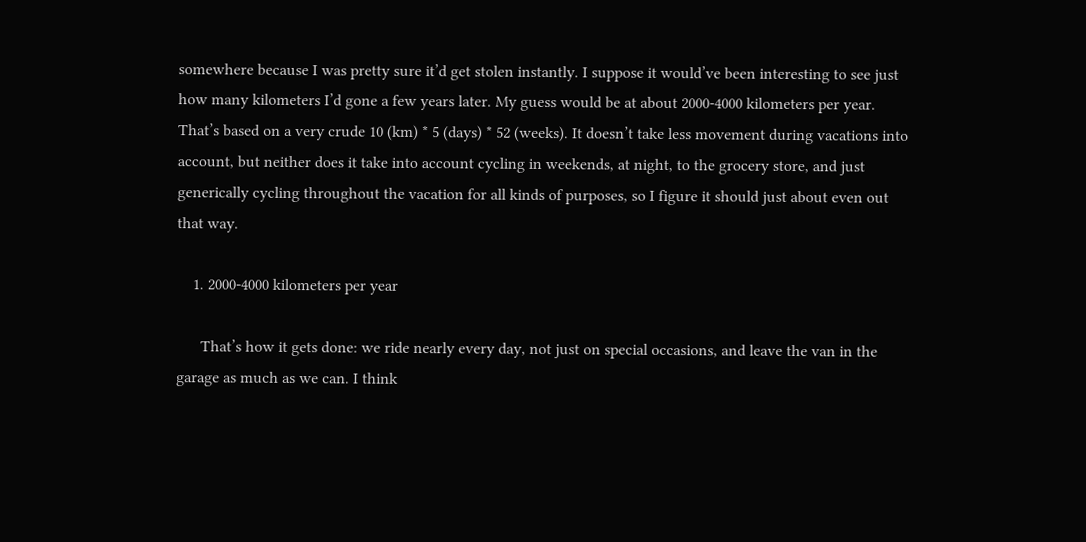somewhere because I was pretty sure it’d get stolen instantly. I suppose it would’ve been interesting to see just how many kilometers I’d gone a few years later. My guess would be at about 2000-4000 kilometers per year. That’s based on a very crude 10 (km) * 5 (days) * 52 (weeks). It doesn’t take less movement during vacations into account, but neither does it take into account cycling in weekends, at night, to the grocery store, and just generically cycling throughout the vacation for all kinds of purposes, so I figure it should just about even out that way.

    1. 2000-4000 kilometers per year

      That’s how it gets done: we ride nearly every day, not just on special occasions, and leave the van in the garage as much as we can. I think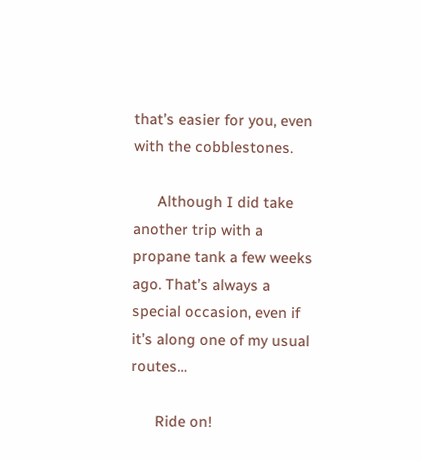that’s easier for you, even with the cobblestones.

      Although I did take another trip with a propane tank a few weeks ago. That’s always a special occasion, even if it’s along one of my usual routes…

      Ride on!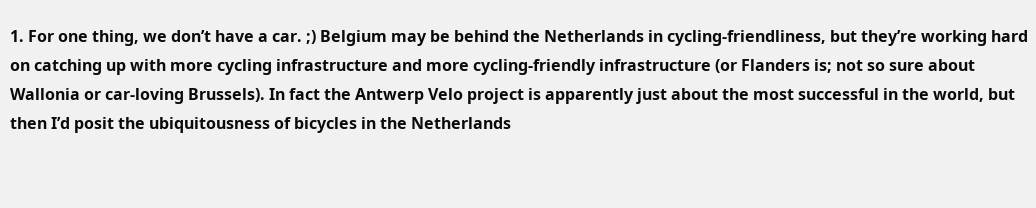1. For one thing, we don’t have a car. ;) Belgium may be behind the Netherlands in cycling-friendliness, but they’re working hard on catching up with more cycling infrastructure and more cycling-friendly infrastructure (or Flanders is; not so sure about Wallonia or car-loving Brussels). In fact the Antwerp Velo project is apparently just about the most successful in the world, but then I’d posit the ubiquitousness of bicycles in the Netherlands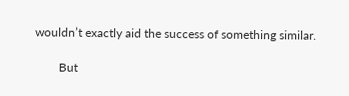wouldn’t exactly aid the success of something similar.

        But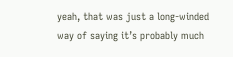yeah, that was just a long-winded way of saying it’s probably much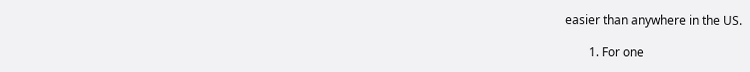easier than anywhere in the US.

        1. For one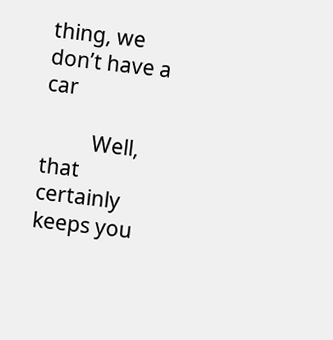thing, we don’t have a car

          Well, that certainly keeps you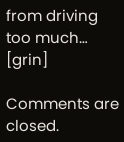from driving too much… [grin]

Comments are closed.